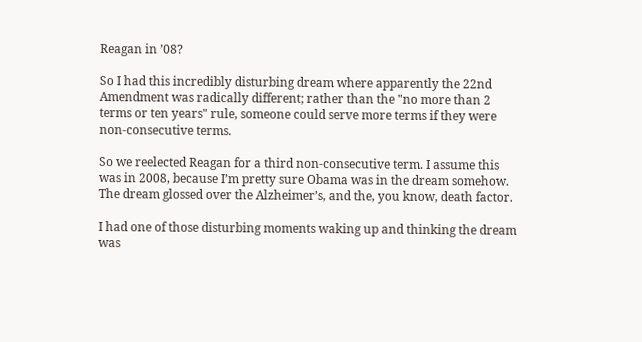Reagan in ’08?

So I had this incredibly disturbing dream where apparently the 22nd Amendment was radically different; rather than the "no more than 2 terms or ten years" rule, someone could serve more terms if they were non-consecutive terms.

So we reelected Reagan for a third non-consecutive term. I assume this was in 2008, because I’m pretty sure Obama was in the dream somehow. The dream glossed over the Alzheimer’s, and the, you know, death factor.

I had one of those disturbing moments waking up and thinking the dream was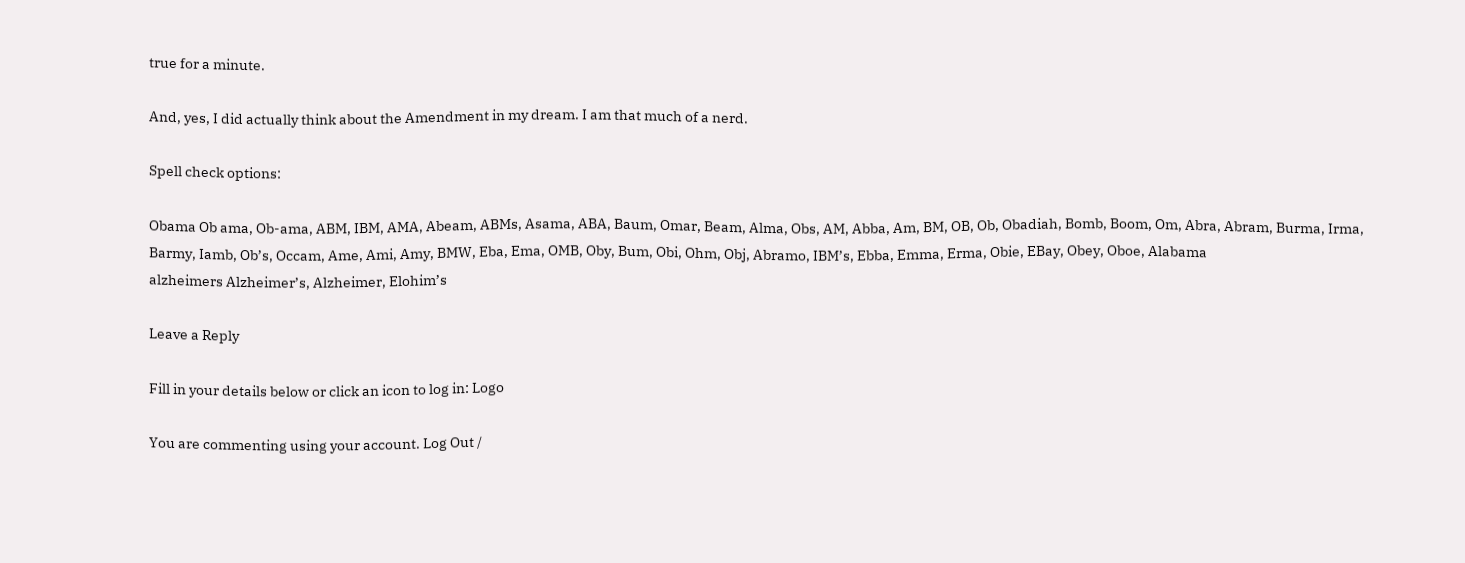true for a minute.

And, yes, I did actually think about the Amendment in my dream. I am that much of a nerd.

Spell check options:

Obama Ob ama, Ob-ama, ABM, IBM, AMA, Abeam, ABMs, Asama, ABA, Baum, Omar, Beam, Alma, Obs, AM, Abba, Am, BM, OB, Ob, Obadiah, Bomb, Boom, Om, Abra, Abram, Burma, Irma, Barmy, Iamb, Ob’s, Occam, Ame, Ami, Amy, BMW, Eba, Ema, OMB, Oby, Bum, Obi, Ohm, Obj, Abramo, IBM’s, Ebba, Emma, Erma, Obie, EBay, Obey, Oboe, Alabama
alzheimers Alzheimer’s, Alzheimer, Elohim’s

Leave a Reply

Fill in your details below or click an icon to log in: Logo

You are commenting using your account. Log Out /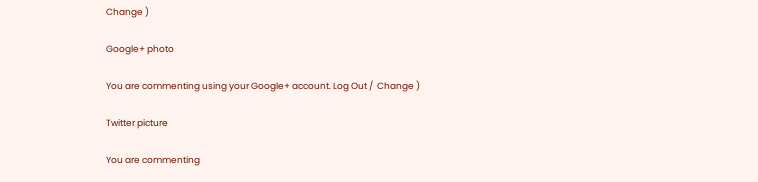Change )

Google+ photo

You are commenting using your Google+ account. Log Out /  Change )

Twitter picture

You are commenting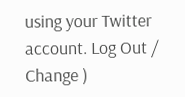using your Twitter account. Log Out /  Change )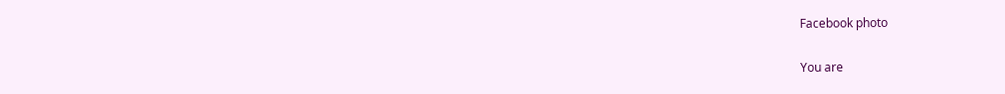Facebook photo

You are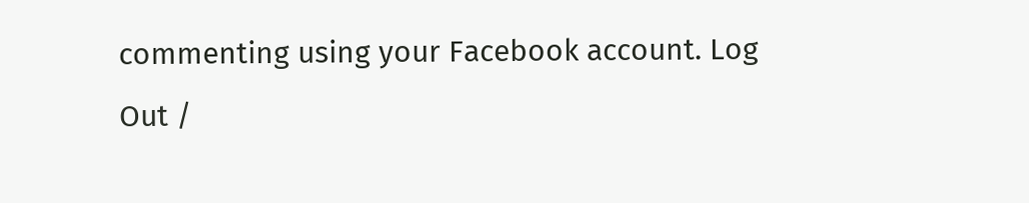commenting using your Facebook account. Log Out /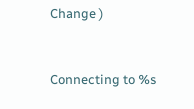Change )


Connecting to %s